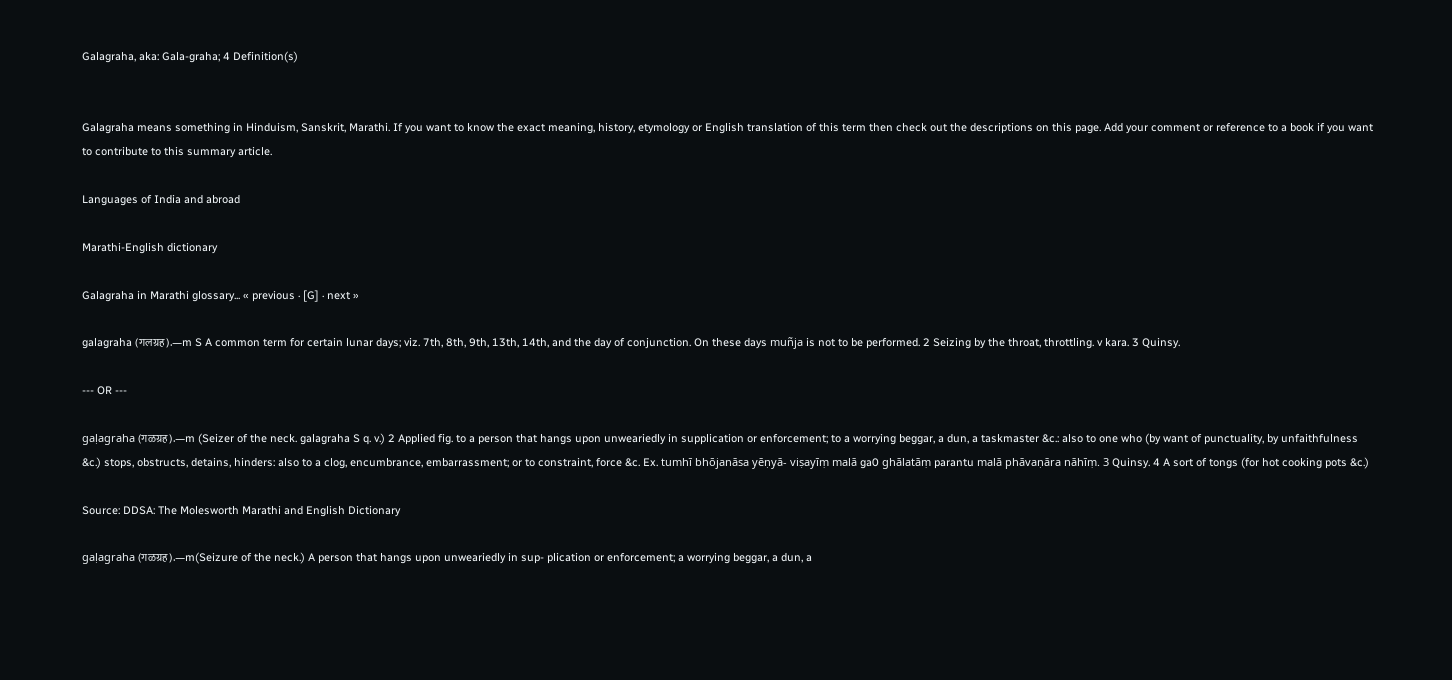Galagraha, aka: Gala-graha; 4 Definition(s)


Galagraha means something in Hinduism, Sanskrit, Marathi. If you want to know the exact meaning, history, etymology or English translation of this term then check out the descriptions on this page. Add your comment or reference to a book if you want to contribute to this summary article.

Languages of India and abroad

Marathi-English dictionary

Galagraha in Marathi glossary... « previous · [G] · next »

galagraha (गलग्रह).—m S A common term for certain lunar days; viz. 7th, 8th, 9th, 13th, 14th, and the day of conjunction. On these days muñja is not to be performed. 2 Seizing by the throat, throttling. v kara. 3 Quinsy.

--- OR ---

gaḷagraha (गळग्रह).—m (Seizer of the neck. galagraha S q. v.) 2 Applied fig. to a person that hangs upon unweariedly in supplication or enforcement; to a worrying beggar, a dun, a taskmaster &c.: also to one who (by want of punctuality, by unfaithfulness &c.) stops, obstructs, detains, hinders: also to a clog, encumbrance, embarrassment; or to constraint, force &c. Ex. tumhī bhōjanāsa yēṇyā- viṣayīṃ malā ga0 ghālatāṃ parantu malā phāvaṇāra nāhīṃ. 3 Quinsy. 4 A sort of tongs (for hot cooking pots &c.)

Source: DDSA: The Molesworth Marathi and English Dictionary

gaḷagraha (गळग्रह).—m(Seizure of the neck.) A person that hangs upon unweariedly in sup- plication or enforcement; a worrying beggar, a dun, a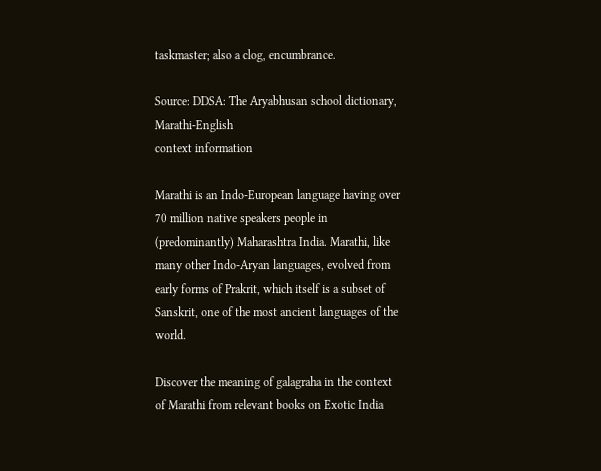taskmaster; also a clog, encumbrance.

Source: DDSA: The Aryabhusan school dictionary, Marathi-English
context information

Marathi is an Indo-European language having over 70 million native speakers people in (predominantly) Maharashtra India. Marathi, like many other Indo-Aryan languages, evolved from early forms of Prakrit, which itself is a subset of Sanskrit, one of the most ancient languages of the world.

Discover the meaning of galagraha in the context of Marathi from relevant books on Exotic India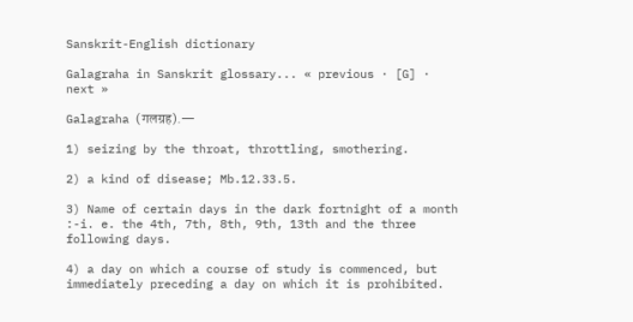Sanskrit-English dictionary

Galagraha in Sanskrit glossary... « previous · [G] · next »

Galagraha (गलग्रह).—

1) seizing by the throat, throttling, smothering.

2) a kind of disease; Mb.12.33.5.

3) Name of certain days in the dark fortnight of a month :-i. e. the 4th, 7th, 8th, 9th, 13th and the three following days.

4) a day on which a course of study is commenced, but immediately preceding a day on which it is prohibited.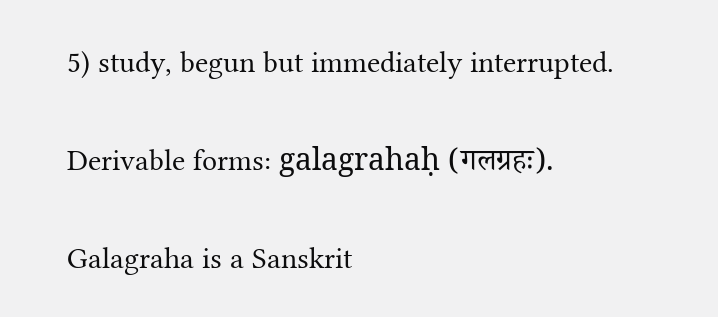5) study, begun but immediately interrupted.

Derivable forms: galagrahaḥ (गलग्रहः).

Galagraha is a Sanskrit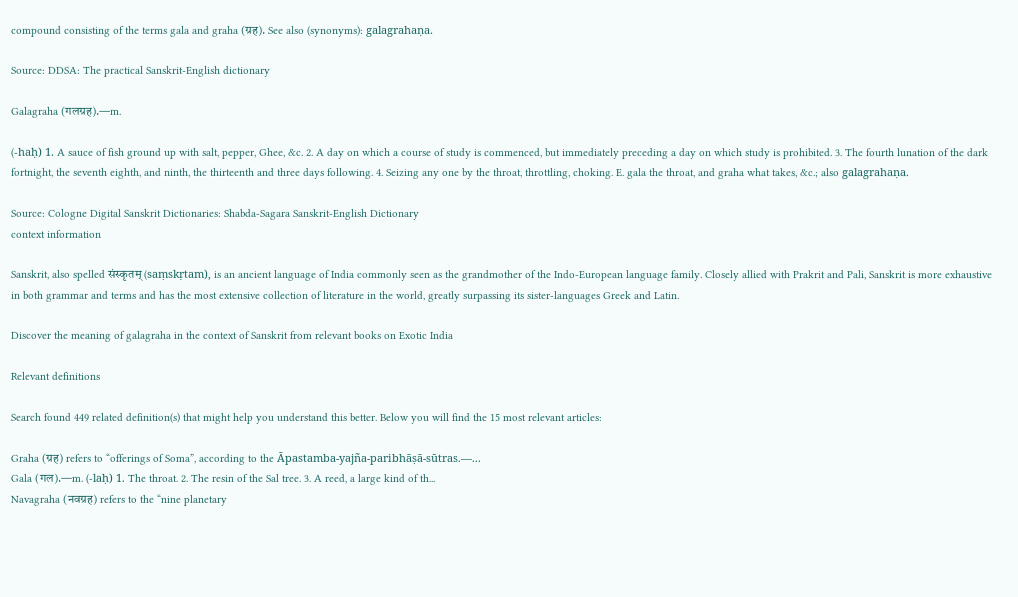compound consisting of the terms gala and graha (ग्रह). See also (synonyms): galagrahaṇa.

Source: DDSA: The practical Sanskrit-English dictionary

Galagraha (गलग्रह).—m.

(-haḥ) 1. A sauce of fish ground up with salt, pepper, Ghee, &c. 2. A day on which a course of study is commenced, but immediately preceding a day on which study is prohibited. 3. The fourth lunation of the dark fortnight, the seventh eighth, and ninth, the thirteenth and three days following. 4. Seizing any one by the throat, throttling, choking. E. gala the throat, and graha what takes, &c.; also galagrahaṇa.

Source: Cologne Digital Sanskrit Dictionaries: Shabda-Sagara Sanskrit-English Dictionary
context information

Sanskrit, also spelled संस्कृतम् (saṃskṛtam), is an ancient language of India commonly seen as the grandmother of the Indo-European language family. Closely allied with Prakrit and Pali, Sanskrit is more exhaustive in both grammar and terms and has the most extensive collection of literature in the world, greatly surpassing its sister-languages Greek and Latin.

Discover the meaning of galagraha in the context of Sanskrit from relevant books on Exotic India

Relevant definitions

Search found 449 related definition(s) that might help you understand this better. Below you will find the 15 most relevant articles:

Graha (ग्रह) refers to “offerings of Soma”, according to the Āpastamba-yajña-paribhāṣā-sūtras.—...
Gala (गल).—m. (-laḥ) 1. The throat. 2. The resin of the Sal tree. 3. A reed, a large kind of th...
Navagraha (नवग्रह) refers to the “nine planetary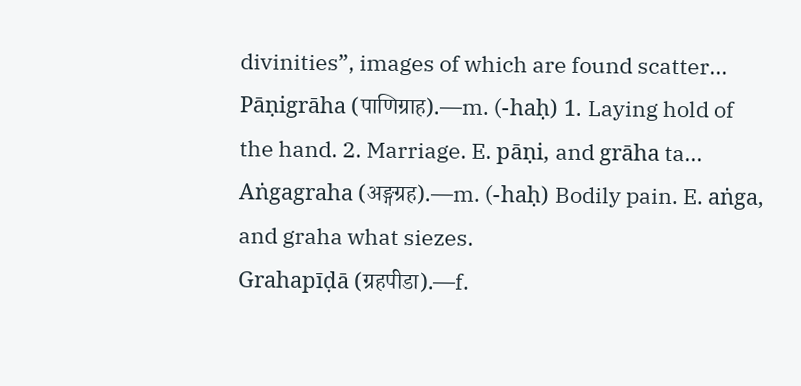divinities”, images of which are found scatter...
Pāṇigrāha (पाणिग्राह).—m. (-haḥ) 1. Laying hold of the hand. 2. Marriage. E. pāṇi, and grāha ta...
Aṅgagraha (अङ्गग्रह).—m. (-haḥ) Bodily pain. E. aṅga, and graha what siezes.
Grahapīḍā (ग्रहपीडा).—f.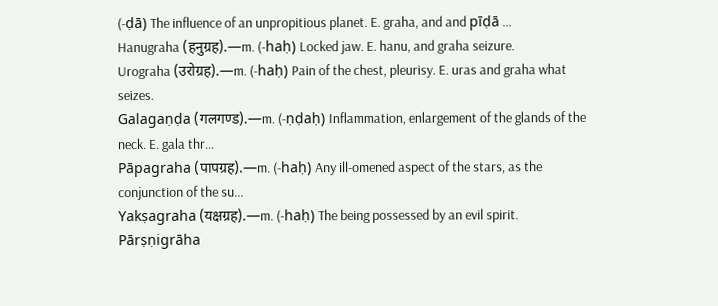(-ḍā) The influence of an unpropitious planet. E. graha, and and pīḍā ...
Hanugraha (हनुग्रह).—m. (-haḥ) Locked jaw. E. hanu, and graha seizure.
Urograha (उरोग्रह).—m. (-haḥ) Pain of the chest, pleurisy. E. uras and graha what seizes.
Galagaṇḍa (गलगण्ड).—m. (-ṇḍaḥ) Inflammation, enlargement of the glands of the neck. E. gala thr...
Pāpagraha (पापग्रह).—m. (-haḥ) Any ill-omened aspect of the stars, as the conjunction of the su...
Yakṣagraha (यक्षग्रह).—m. (-haḥ) The being possessed by an evil spirit.
Pārṣṇigrāha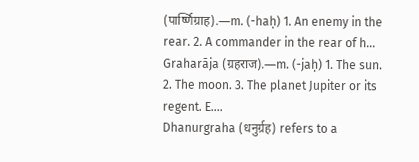(पार्ष्णिग्राह).—m. (-haḥ) 1. An enemy in the rear. 2. A commander in the rear of h...
Graharāja (ग्रहराज).—m. (-jaḥ) 1. The sun. 2. The moon. 3. The planet Jupiter or its regent. E....
Dhanurgraha (धनुर्ग्रह) refers to a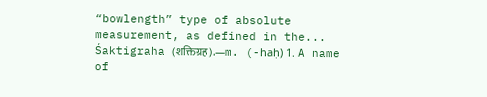“bowlength” type of absolute measurement, as defined in the...
Śaktigraha (शक्तिग्रह).—m. (-haḥ) 1. A name of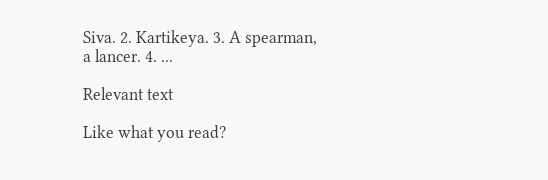Siva. 2. Kartikeya. 3. A spearman, a lancer. 4. ...

Relevant text

Like what you read?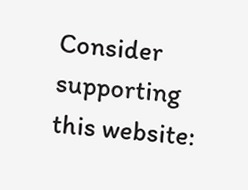Consider supporting this website: